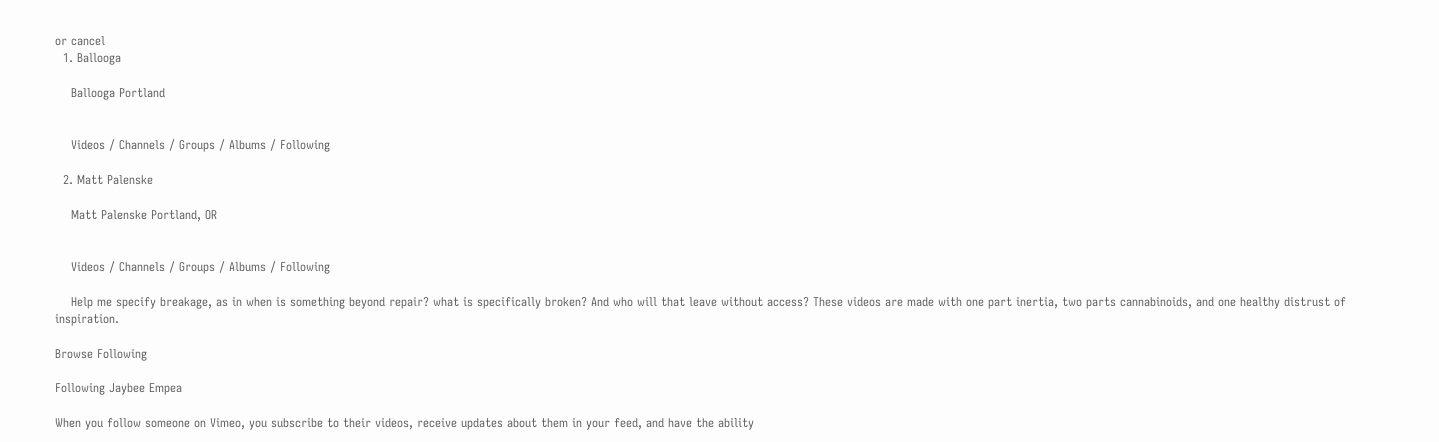or cancel
  1. Ballooga

    Ballooga Portland


    Videos / Channels / Groups / Albums / Following

  2. Matt Palenske

    Matt Palenske Portland, OR


    Videos / Channels / Groups / Albums / Following

    Help me specify breakage, as in when is something beyond repair? what is specifically broken? And who will that leave without access? These videos are made with one part inertia, two parts cannabinoids, and one healthy distrust of inspiration.

Browse Following

Following Jaybee Empea

When you follow someone on Vimeo, you subscribe to their videos, receive updates about them in your feed, and have the ability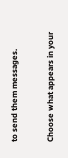to send them messages.

Choose what appears in your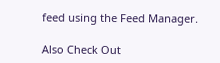feed using the Feed Manager.

Also Check Out